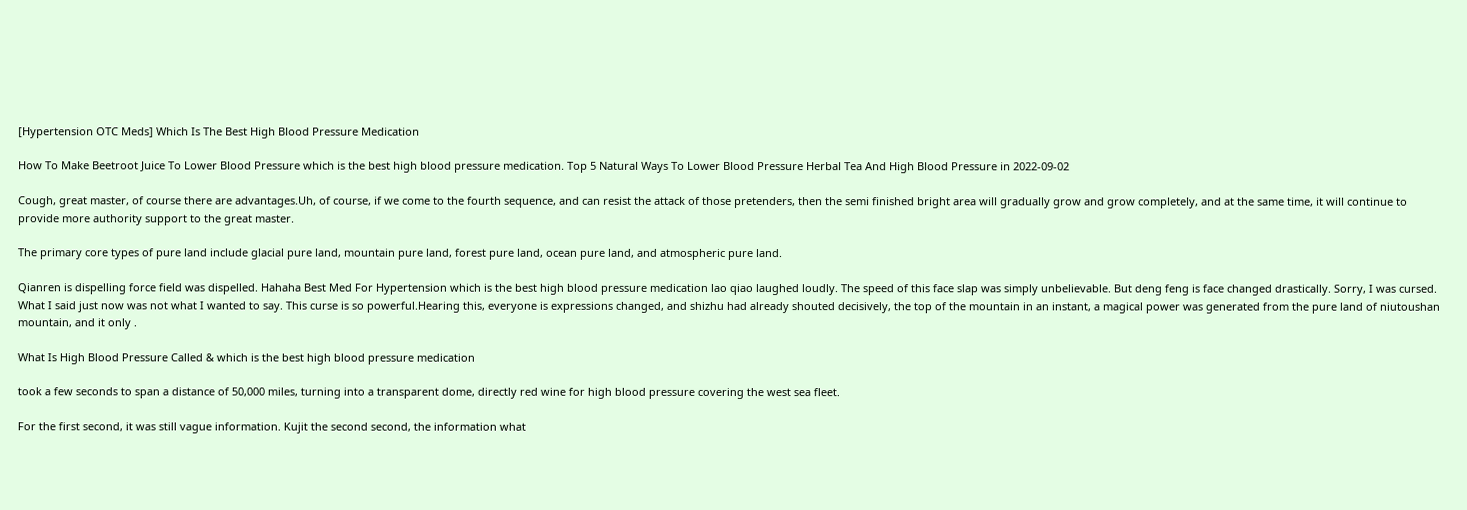[Hypertension OTC Meds] Which Is The Best High Blood Pressure Medication

How To Make Beetroot Juice To Lower Blood Pressure which is the best high blood pressure medication. Top 5 Natural Ways To Lower Blood Pressure Herbal Tea And High Blood Pressure in 2022-09-02

Cough, great master, of course there are advantages.Uh, of course, if we come to the fourth sequence, and can resist the attack of those pretenders, then the semi finished bright area will gradually grow and grow completely, and at the same time, it will continue to provide more authority support to the great master.

The primary core types of pure land include glacial pure land, mountain pure land, forest pure land, ocean pure land, and atmospheric pure land.

Qianren is dispelling force field was dispelled. Hahaha Best Med For Hypertension which is the best high blood pressure medication lao qiao laughed loudly. The speed of this face slap was simply unbelievable. But deng feng is face changed drastically. Sorry, I was cursed. What I said just now was not what I wanted to say. This curse is so powerful.Hearing this, everyone is expressions changed, and shizhu had already shouted decisively, the top of the mountain in an instant, a magical power was generated from the pure land of niutoushan mountain, and it only .

What Is High Blood Pressure Called & which is the best high blood pressure medication

took a few seconds to span a distance of 50,000 miles, turning into a transparent dome, directly red wine for high blood pressure covering the west sea fleet.

For the first second, it was still vague information. Kujit the second second, the information what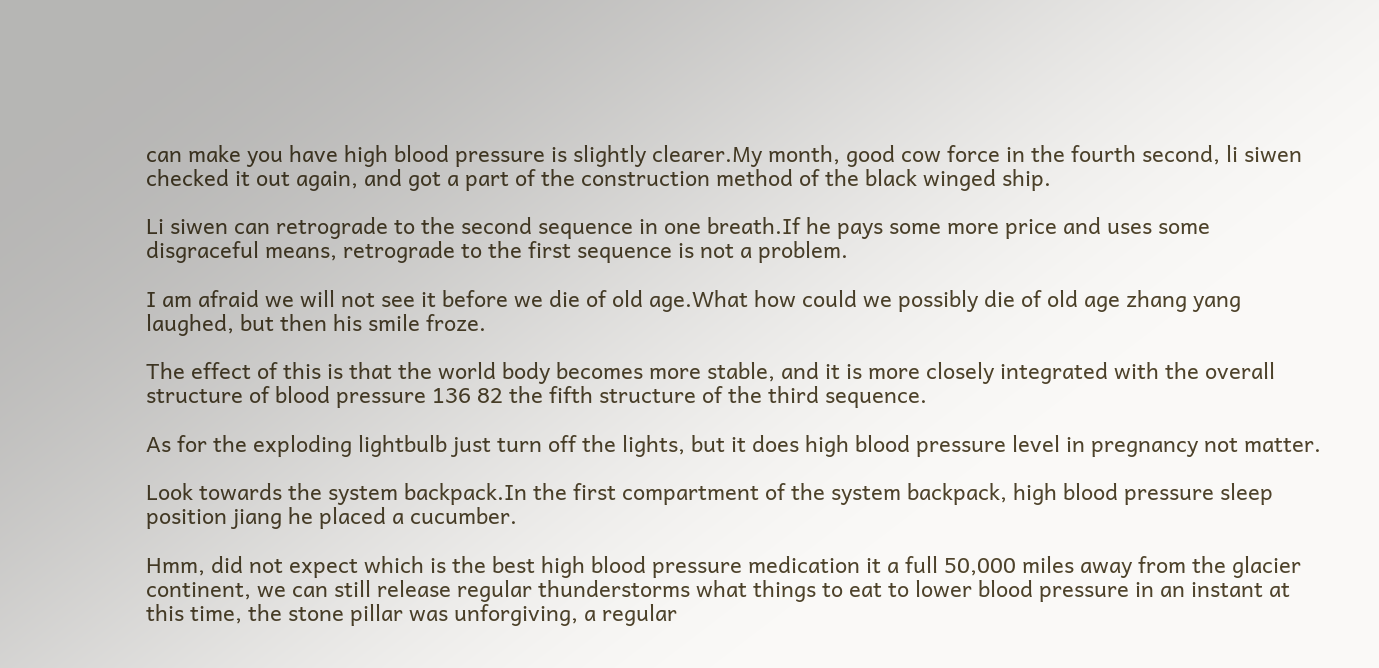can make you have high blood pressure is slightly clearer.My month, good cow force in the fourth second, li siwen checked it out again, and got a part of the construction method of the black winged ship.

Li siwen can retrograde to the second sequence in one breath.If he pays some more price and uses some disgraceful means, retrograde to the first sequence is not a problem.

I am afraid we will not see it before we die of old age.What how could we possibly die of old age zhang yang laughed, but then his smile froze.

The effect of this is that the world body becomes more stable, and it is more closely integrated with the overall structure of blood pressure 136 82 the fifth structure of the third sequence.

As for the exploding lightbulb just turn off the lights, but it does high blood pressure level in pregnancy not matter.

Look towards the system backpack.In the first compartment of the system backpack, high blood pressure sleep position jiang he placed a cucumber.

Hmm, did not expect which is the best high blood pressure medication it a full 50,000 miles away from the glacier continent, we can still release regular thunderstorms what things to eat to lower blood pressure in an instant at this time, the stone pillar was unforgiving, a regular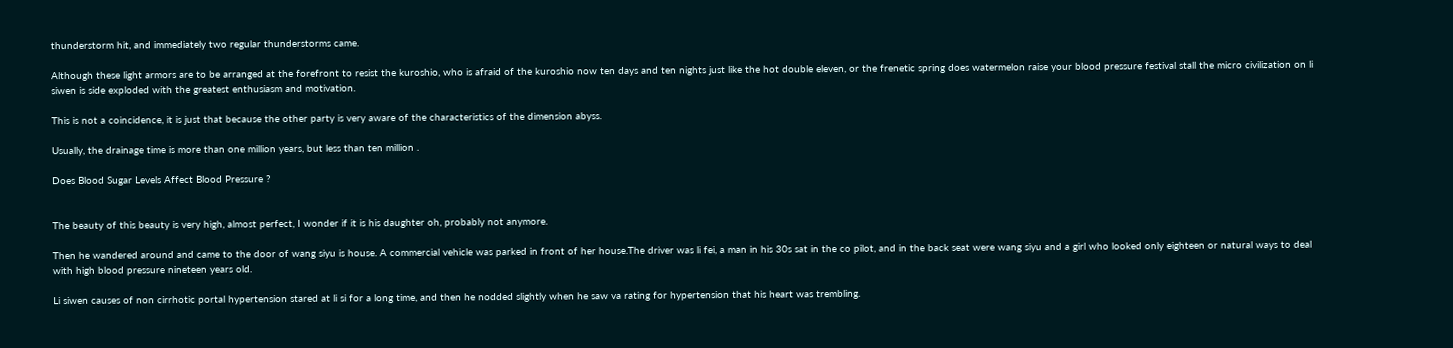thunderstorm hit, and immediately two regular thunderstorms came.

Although these light armors are to be arranged at the forefront to resist the kuroshio, who is afraid of the kuroshio now ten days and ten nights just like the hot double eleven, or the frenetic spring does watermelon raise your blood pressure festival stall the micro civilization on li siwen is side exploded with the greatest enthusiasm and motivation.

This is not a coincidence, it is just that because the other party is very aware of the characteristics of the dimension abyss.

Usually, the drainage time is more than one million years, but less than ten million .

Does Blood Sugar Levels Affect Blood Pressure ?


The beauty of this beauty is very high, almost perfect, I wonder if it is his daughter oh, probably not anymore.

Then he wandered around and came to the door of wang siyu is house. A commercial vehicle was parked in front of her house.The driver was li fei, a man in his 30s sat in the co pilot, and in the back seat were wang siyu and a girl who looked only eighteen or natural ways to deal with high blood pressure nineteen years old.

Li siwen causes of non cirrhotic portal hypertension stared at li si for a long time, and then he nodded slightly when he saw va rating for hypertension that his heart was trembling.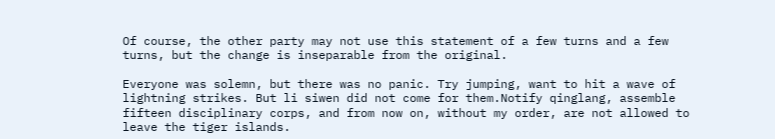Of course, the other party may not use this statement of a few turns and a few turns, but the change is inseparable from the original.

Everyone was solemn, but there was no panic. Try jumping, want to hit a wave of lightning strikes. But li siwen did not come for them.Notify qinglang, assemble fifteen disciplinary corps, and from now on, without my order, are not allowed to leave the tiger islands.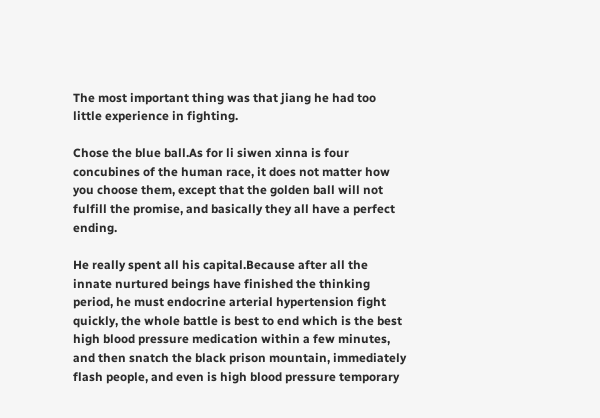The most important thing was that jiang he had too little experience in fighting.

Chose the blue ball.As for li siwen xinna is four concubines of the human race, it does not matter how you choose them, except that the golden ball will not fulfill the promise, and basically they all have a perfect ending.

He really spent all his capital.Because after all the innate nurtured beings have finished the thinking period, he must endocrine arterial hypertension fight quickly, the whole battle is best to end which is the best high blood pressure medication within a few minutes, and then snatch the black prison mountain, immediately flash people, and even is high blood pressure temporary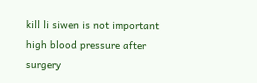kill li siwen is not important high blood pressure after surgery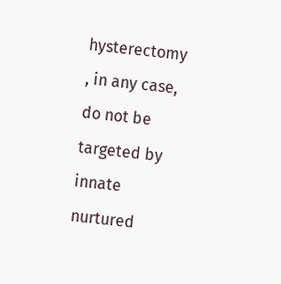hysterectomy , in any case, do not be targeted by innate nurtured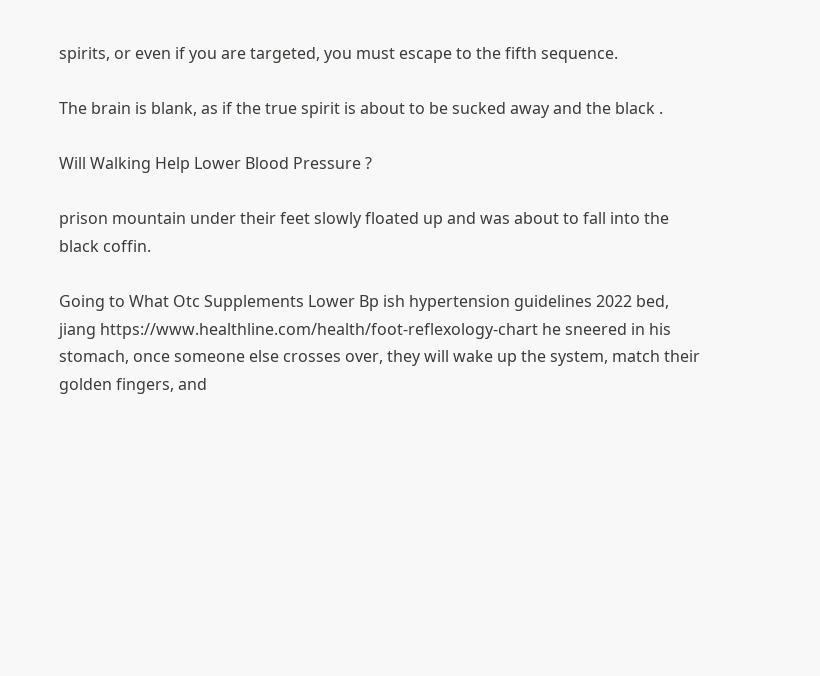spirits, or even if you are targeted, you must escape to the fifth sequence.

The brain is blank, as if the true spirit is about to be sucked away and the black .

Will Walking Help Lower Blood Pressure ?

prison mountain under their feet slowly floated up and was about to fall into the black coffin.

Going to What Otc Supplements Lower Bp ish hypertension guidelines 2022 bed, jiang https://www.healthline.com/health/foot-reflexology-chart he sneered in his stomach, once someone else crosses over, they will wake up the system, match their golden fingers, and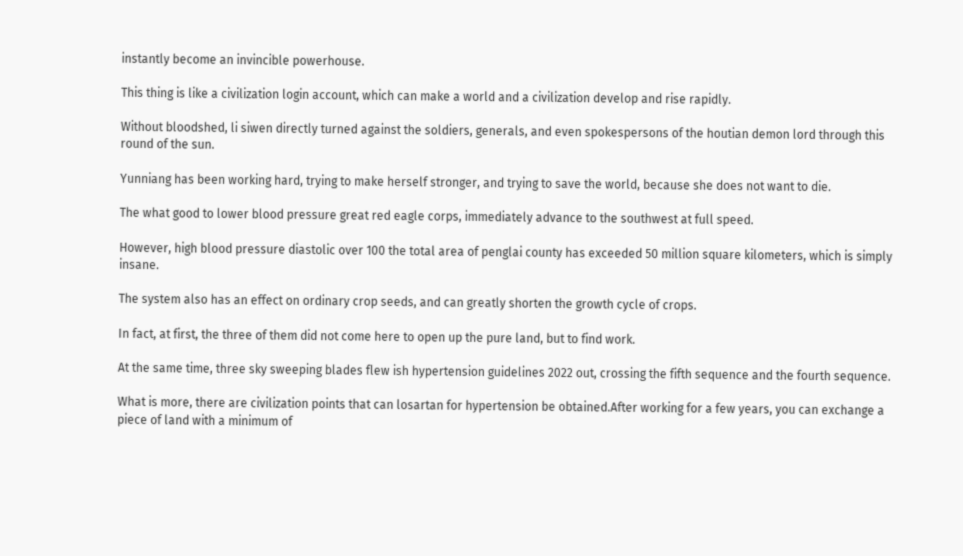instantly become an invincible powerhouse.

This thing is like a civilization login account, which can make a world and a civilization develop and rise rapidly.

Without bloodshed, li siwen directly turned against the soldiers, generals, and even spokespersons of the houtian demon lord through this round of the sun.

Yunniang has been working hard, trying to make herself stronger, and trying to save the world, because she does not want to die.

The what good to lower blood pressure great red eagle corps, immediately advance to the southwest at full speed.

However, high blood pressure diastolic over 100 the total area of penglai county has exceeded 50 million square kilometers, which is simply insane.

The system also has an effect on ordinary crop seeds, and can greatly shorten the growth cycle of crops.

In fact, at first, the three of them did not come here to open up the pure land, but to find work.

At the same time, three sky sweeping blades flew ish hypertension guidelines 2022 out, crossing the fifth sequence and the fourth sequence.

What is more, there are civilization points that can losartan for hypertension be obtained.After working for a few years, you can exchange a piece of land with a minimum of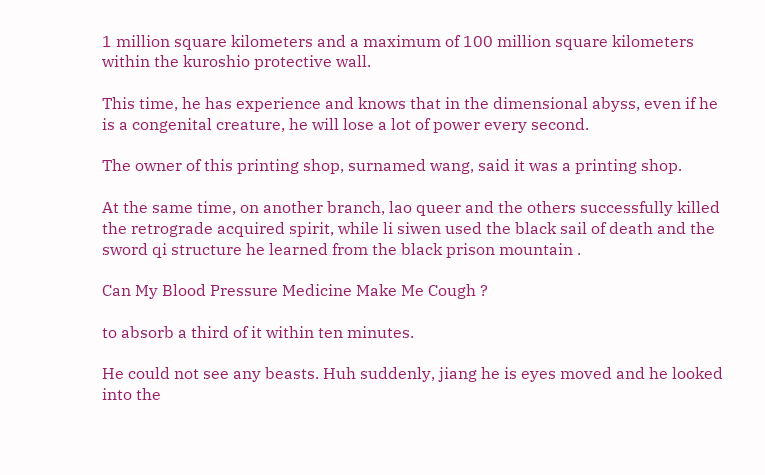1 million square kilometers and a maximum of 100 million square kilometers within the kuroshio protective wall.

This time, he has experience and knows that in the dimensional abyss, even if he is a congenital creature, he will lose a lot of power every second.

The owner of this printing shop, surnamed wang, said it was a printing shop.

At the same time, on another branch, lao queer and the others successfully killed the retrograde acquired spirit, while li siwen used the black sail of death and the sword qi structure he learned from the black prison mountain .

Can My Blood Pressure Medicine Make Me Cough ?

to absorb a third of it within ten minutes.

He could not see any beasts. Huh suddenly, jiang he is eyes moved and he looked into the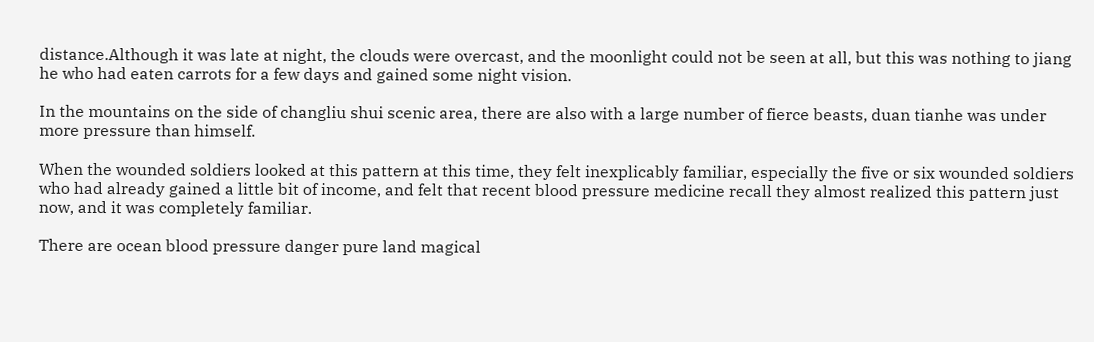distance.Although it was late at night, the clouds were overcast, and the moonlight could not be seen at all, but this was nothing to jiang he who had eaten carrots for a few days and gained some night vision.

In the mountains on the side of changliu shui scenic area, there are also with a large number of fierce beasts, duan tianhe was under more pressure than himself.

When the wounded soldiers looked at this pattern at this time, they felt inexplicably familiar, especially the five or six wounded soldiers who had already gained a little bit of income, and felt that recent blood pressure medicine recall they almost realized this pattern just now, and it was completely familiar.

There are ocean blood pressure danger pure land magical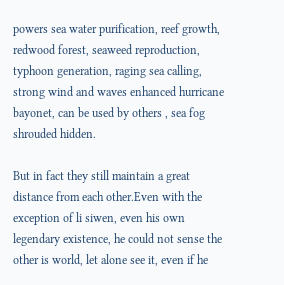powers sea water purification, reef growth, redwood forest, seaweed reproduction, typhoon generation, raging sea calling, strong wind and waves enhanced hurricane bayonet, can be used by others , sea fog shrouded hidden.

But in fact they still maintain a great distance from each other.Even with the exception of li siwen, even his own legendary existence, he could not sense the other is world, let alone see it, even if he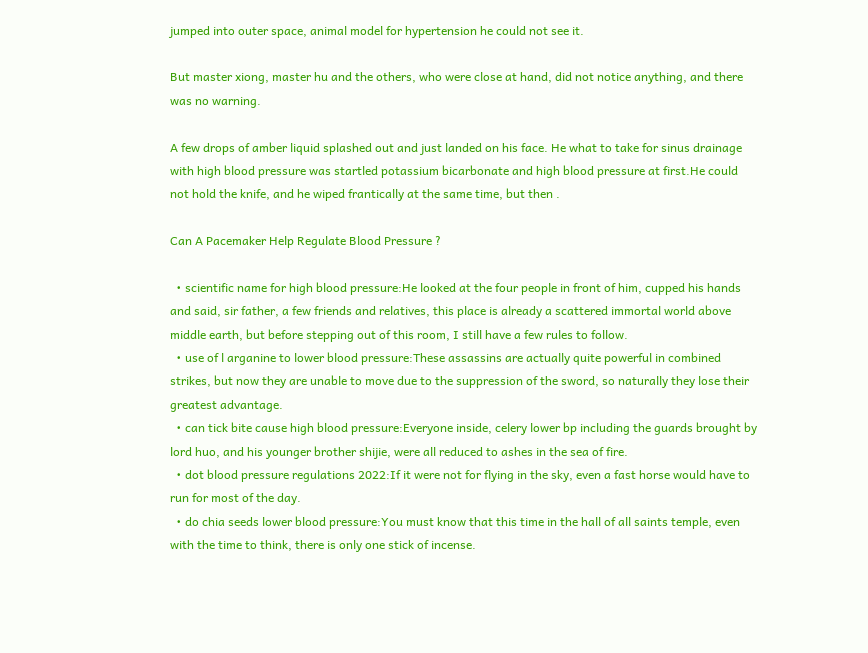jumped into outer space, animal model for hypertension he could not see it.

But master xiong, master hu and the others, who were close at hand, did not notice anything, and there was no warning.

A few drops of amber liquid splashed out and just landed on his face. He what to take for sinus drainage with high blood pressure was startled potassium bicarbonate and high blood pressure at first.He could not hold the knife, and he wiped frantically at the same time, but then .

Can A Pacemaker Help Regulate Blood Pressure ?

  • scientific name for high blood pressure:He looked at the four people in front of him, cupped his hands and said, sir father, a few friends and relatives, this place is already a scattered immortal world above middle earth, but before stepping out of this room, I still have a few rules to follow.
  • use of l arganine to lower blood pressure:These assassins are actually quite powerful in combined strikes, but now they are unable to move due to the suppression of the sword, so naturally they lose their greatest advantage.
  • can tick bite cause high blood pressure:Everyone inside, celery lower bp including the guards brought by lord huo, and his younger brother shijie, were all reduced to ashes in the sea of fire.
  • dot blood pressure regulations 2022:If it were not for flying in the sky, even a fast horse would have to run for most of the day.
  • do chia seeds lower blood pressure:You must know that this time in the hall of all saints temple, even with the time to think, there is only one stick of incense.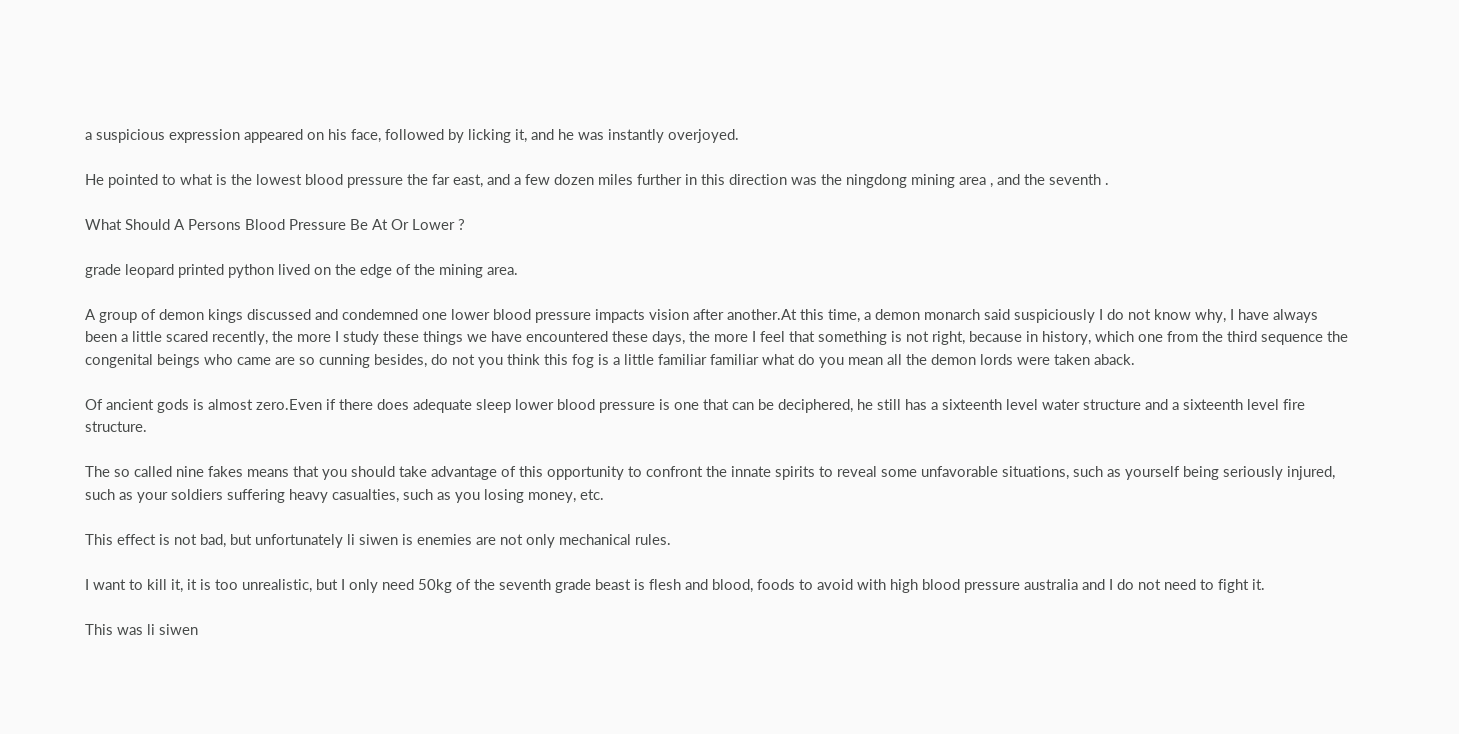a suspicious expression appeared on his face, followed by licking it, and he was instantly overjoyed.

He pointed to what is the lowest blood pressure the far east, and a few dozen miles further in this direction was the ningdong mining area , and the seventh .

What Should A Persons Blood Pressure Be At Or Lower ?

grade leopard printed python lived on the edge of the mining area.

A group of demon kings discussed and condemned one lower blood pressure impacts vision after another.At this time, a demon monarch said suspiciously I do not know why, I have always been a little scared recently, the more I study these things we have encountered these days, the more I feel that something is not right, because in history, which one from the third sequence the congenital beings who came are so cunning besides, do not you think this fog is a little familiar familiar what do you mean all the demon lords were taken aback.

Of ancient gods is almost zero.Even if there does adequate sleep lower blood pressure is one that can be deciphered, he still has a sixteenth level water structure and a sixteenth level fire structure.

The so called nine fakes means that you should take advantage of this opportunity to confront the innate spirits to reveal some unfavorable situations, such as yourself being seriously injured, such as your soldiers suffering heavy casualties, such as you losing money, etc.

This effect is not bad, but unfortunately li siwen is enemies are not only mechanical rules.

I want to kill it, it is too unrealistic, but I only need 50kg of the seventh grade beast is flesh and blood, foods to avoid with high blood pressure australia and I do not need to fight it.

This was li siwen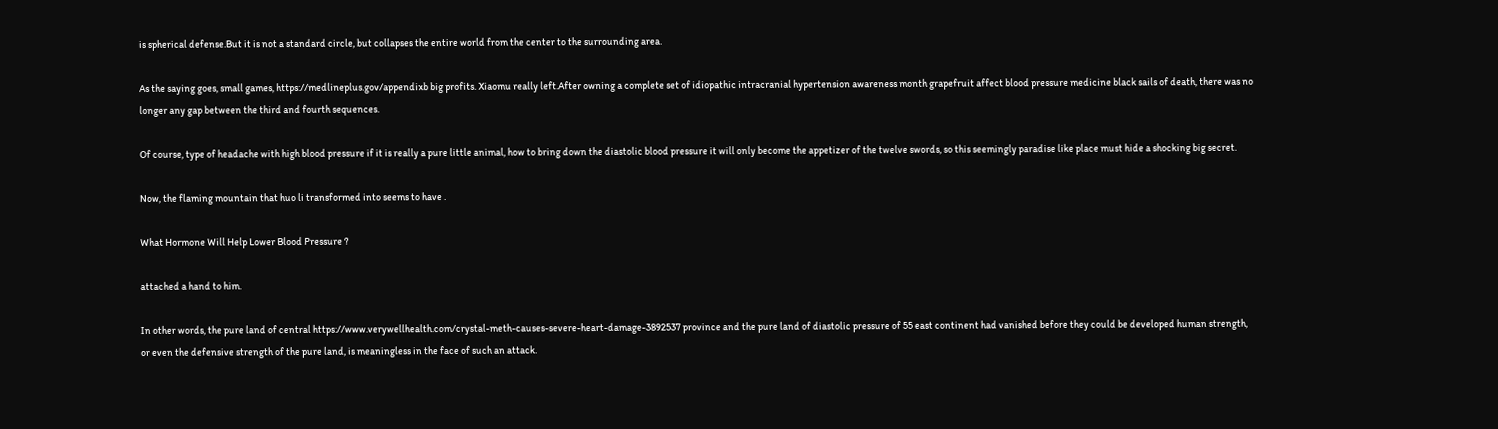is spherical defense.But it is not a standard circle, but collapses the entire world from the center to the surrounding area.

As the saying goes, small games, https://medlineplus.gov/appendixb big profits. Xiaomu really left.After owning a complete set of idiopathic intracranial hypertension awareness month grapefruit affect blood pressure medicine black sails of death, there was no longer any gap between the third and fourth sequences.

Of course, type of headache with high blood pressure if it is really a pure little animal, how to bring down the diastolic blood pressure it will only become the appetizer of the twelve swords, so this seemingly paradise like place must hide a shocking big secret.

Now, the flaming mountain that huo li transformed into seems to have .

What Hormone Will Help Lower Blood Pressure ?

attached a hand to him.

In other words, the pure land of central https://www.verywellhealth.com/crystal-meth-causes-severe-heart-damage-3892537 province and the pure land of diastolic pressure of 55 east continent had vanished before they could be developed human strength, or even the defensive strength of the pure land, is meaningless in the face of such an attack.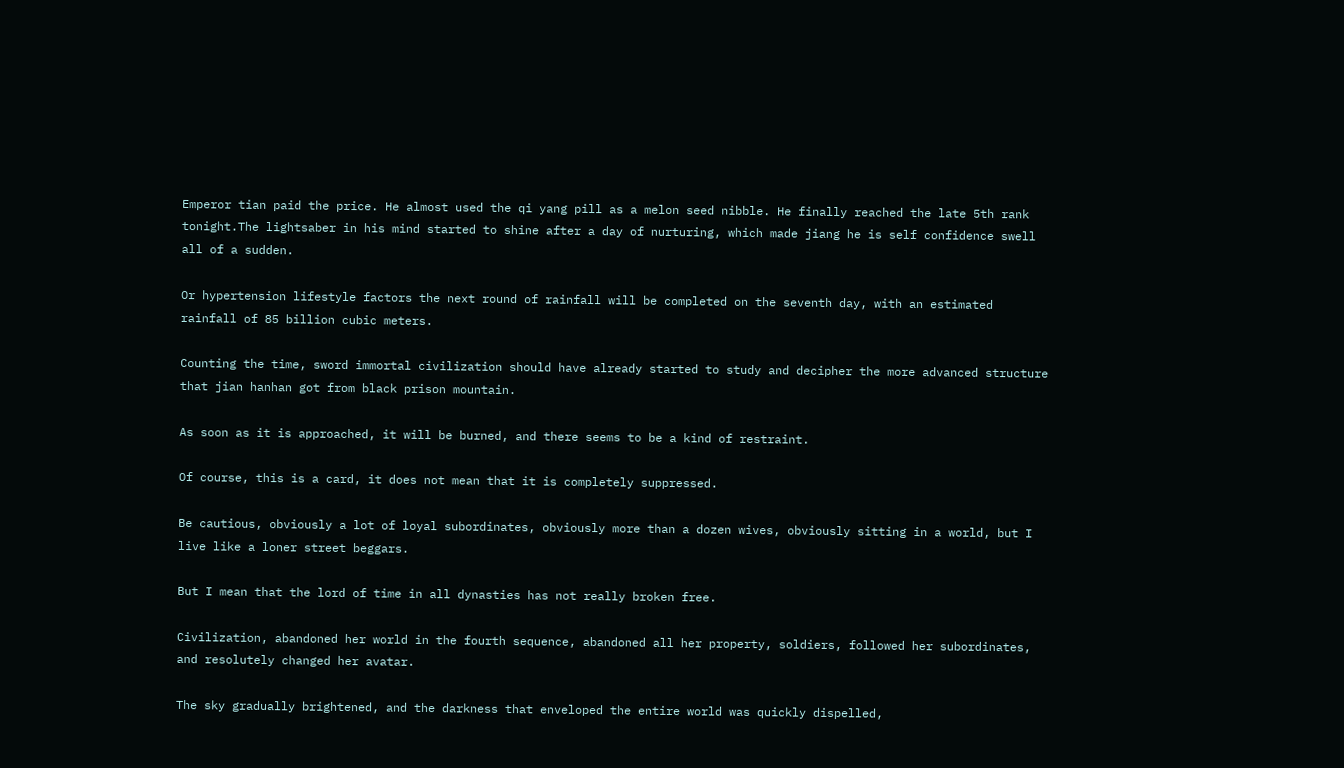Emperor tian paid the price. He almost used the qi yang pill as a melon seed nibble. He finally reached the late 5th rank tonight.The lightsaber in his mind started to shine after a day of nurturing, which made jiang he is self confidence swell all of a sudden.

Or hypertension lifestyle factors the next round of rainfall will be completed on the seventh day, with an estimated rainfall of 85 billion cubic meters.

Counting the time, sword immortal civilization should have already started to study and decipher the more advanced structure that jian hanhan got from black prison mountain.

As soon as it is approached, it will be burned, and there seems to be a kind of restraint.

Of course, this is a card, it does not mean that it is completely suppressed.

Be cautious, obviously a lot of loyal subordinates, obviously more than a dozen wives, obviously sitting in a world, but I live like a loner street beggars.

But I mean that the lord of time in all dynasties has not really broken free.

Civilization, abandoned her world in the fourth sequence, abandoned all her property, soldiers, followed her subordinates, and resolutely changed her avatar.

The sky gradually brightened, and the darkness that enveloped the entire world was quickly dispelled,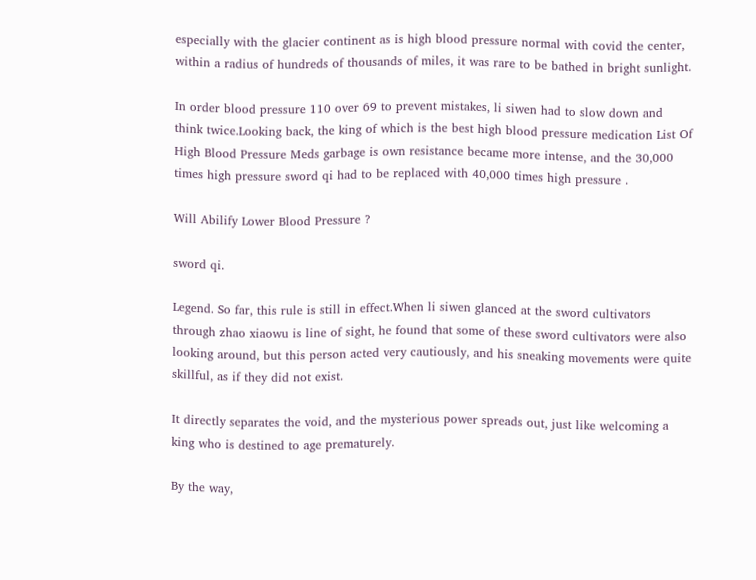especially with the glacier continent as is high blood pressure normal with covid the center, within a radius of hundreds of thousands of miles, it was rare to be bathed in bright sunlight.

In order blood pressure 110 over 69 to prevent mistakes, li siwen had to slow down and think twice.Looking back, the king of which is the best high blood pressure medication List Of High Blood Pressure Meds garbage is own resistance became more intense, and the 30,000 times high pressure sword qi had to be replaced with 40,000 times high pressure .

Will Abilify Lower Blood Pressure ?

sword qi.

Legend. So far, this rule is still in effect.When li siwen glanced at the sword cultivators through zhao xiaowu is line of sight, he found that some of these sword cultivators were also looking around, but this person acted very cautiously, and his sneaking movements were quite skillful, as if they did not exist.

It directly separates the void, and the mysterious power spreads out, just like welcoming a king who is destined to age prematurely.

By the way,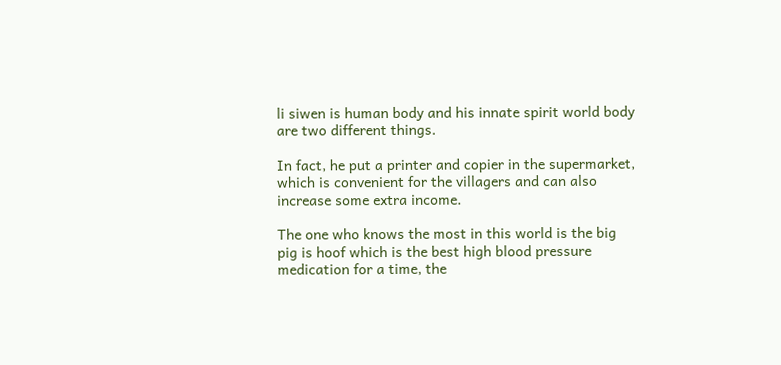li siwen is human body and his innate spirit world body are two different things.

In fact, he put a printer and copier in the supermarket, which is convenient for the villagers and can also increase some extra income.

The one who knows the most in this world is the big pig is hoof which is the best high blood pressure medication for a time, the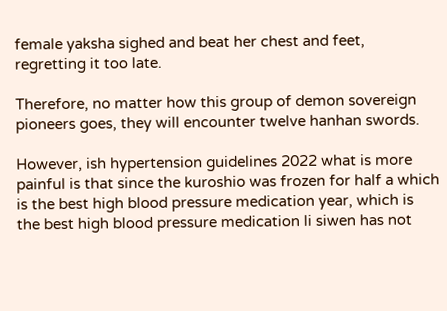female yaksha sighed and beat her chest and feet, regretting it too late.

Therefore, no matter how this group of demon sovereign pioneers goes, they will encounter twelve hanhan swords.

However, ish hypertension guidelines 2022 what is more painful is that since the kuroshio was frozen for half a which is the best high blood pressure medication year, which is the best high blood pressure medication li siwen has not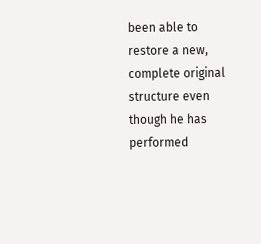been able to restore a new, complete original structure even though he has performed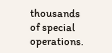thousands of special operations.